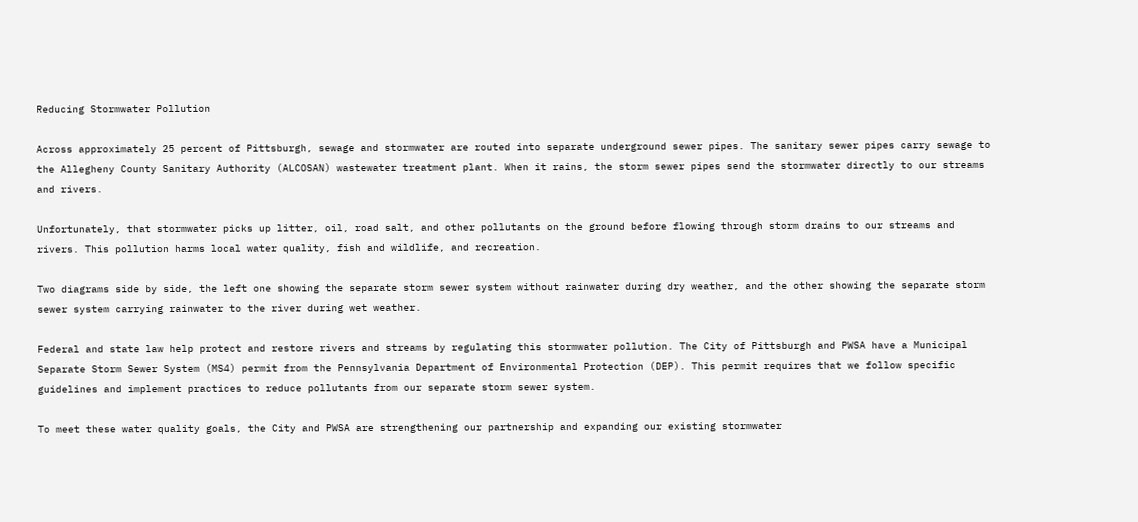Reducing Stormwater Pollution

Across approximately 25 percent of Pittsburgh, sewage and stormwater are routed into separate underground sewer pipes. The sanitary sewer pipes carry sewage to the Allegheny County Sanitary Authority (ALCOSAN) wastewater treatment plant. When it rains, the storm sewer pipes send the stormwater directly to our streams and rivers.

Unfortunately, that stormwater picks up litter, oil, road salt, and other pollutants on the ground before flowing through storm drains to our streams and rivers. This pollution harms local water quality, fish and wildlife, and recreation.

Two diagrams side by side, the left one showing the separate storm sewer system without rainwater during dry weather, and the other showing the separate storm sewer system carrying rainwater to the river during wet weather.

Federal and state law help protect and restore rivers and streams by regulating this stormwater pollution. The City of Pittsburgh and PWSA have a Municipal Separate Storm Sewer System (MS4) permit from the Pennsylvania Department of Environmental Protection (DEP). This permit requires that we follow specific guidelines and implement practices to reduce pollutants from our separate storm sewer system.

To meet these water quality goals, the City and PWSA are strengthening our partnership and expanding our existing stormwater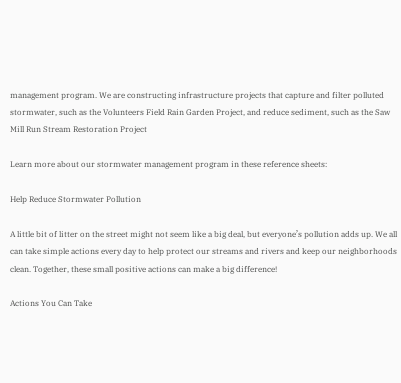management program. We are constructing infrastructure projects that capture and filter polluted stormwater, such as the Volunteers Field Rain Garden Project, and reduce sediment, such as the Saw Mill Run Stream Restoration Project

Learn more about our stormwater management program in these reference sheets:

Help Reduce Stormwater Pollution

A little bit of litter on the street might not seem like a big deal, but everyone’s pollution adds up. We all can take simple actions every day to help protect our streams and rivers and keep our neighborhoods clean. Together, these small positive actions can make a big difference!

Actions You Can Take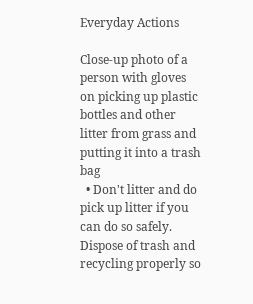Everyday Actions

Close-up photo of a person with gloves on picking up plastic bottles and other litter from grass and putting it into a trash bag
  • Don't litter and do pick up litter if you can do so safely. Dispose of trash and recycling properly so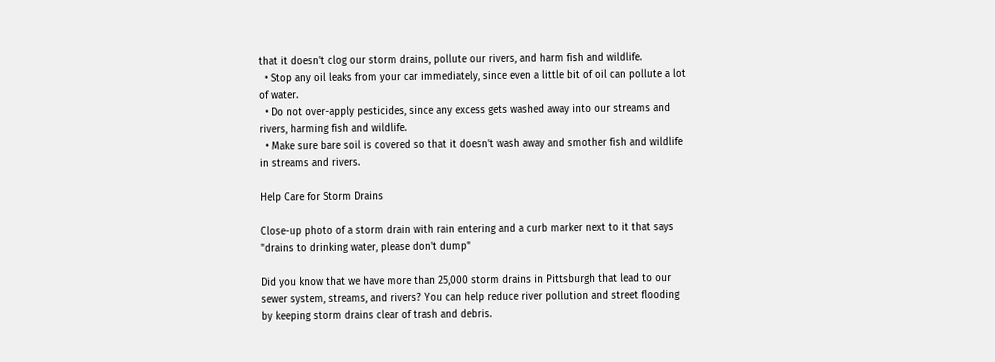that it doesn't clog our storm drains, pollute our rivers, and harm fish and wildlife.
  • Stop any oil leaks from your car immediately, since even a little bit of oil can pollute a lot of water.
  • Do not over-apply pesticides, since any excess gets washed away into our streams and rivers, harming fish and wildlife.
  • Make sure bare soil is covered so that it doesn't wash away and smother fish and wildlife in streams and rivers.

Help Care for Storm Drains

Close-up photo of a storm drain with rain entering and a curb marker next to it that says "drains to drinking water, please don't dump"

Did you know that we have more than 25,000 storm drains in Pittsburgh that lead to our sewer system, streams, and rivers? You can help reduce river pollution and street flooding by keeping storm drains clear of trash and debris.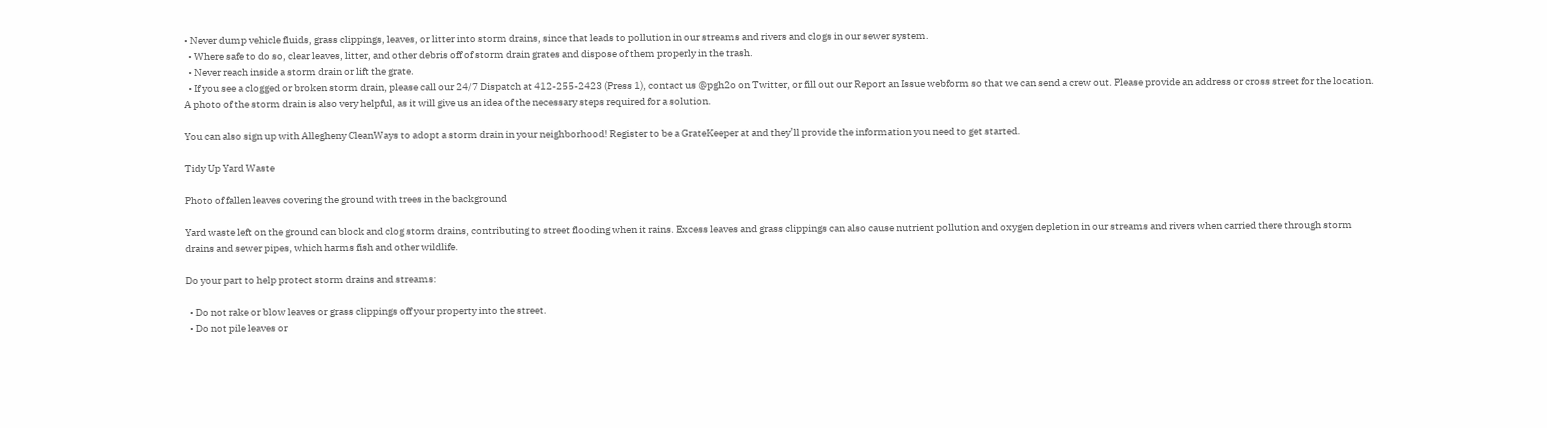• Never dump vehicle fluids, grass clippings, leaves, or litter into storm drains, since that leads to pollution in our streams and rivers and clogs in our sewer system.
  • Where safe to do so, clear leaves, litter, and other debris off of storm drain grates and dispose of them properly in the trash.
  • Never reach inside a storm drain or lift the grate.
  • If you see a clogged or broken storm drain, please call our 24/7 Dispatch at 412-255-2423 (Press 1), contact us @pgh2o on Twitter, or fill out our Report an Issue webform so that we can send a crew out. Please provide an address or cross street for the location. A photo of the storm drain is also very helpful, as it will give us an idea of the necessary steps required for a solution.

You can also sign up with Allegheny CleanWays to adopt a storm drain in your neighborhood! Register to be a GrateKeeper at and they’ll provide the information you need to get started.

Tidy Up Yard Waste

Photo of fallen leaves covering the ground with trees in the background

Yard waste left on the ground can block and clog storm drains, contributing to street flooding when it rains. Excess leaves and grass clippings can also cause nutrient pollution and oxygen depletion in our streams and rivers when carried there through storm drains and sewer pipes, which harms fish and other wildlife.

Do your part to help protect storm drains and streams:

  • Do not rake or blow leaves or grass clippings off your property into the street.
  • Do not pile leaves or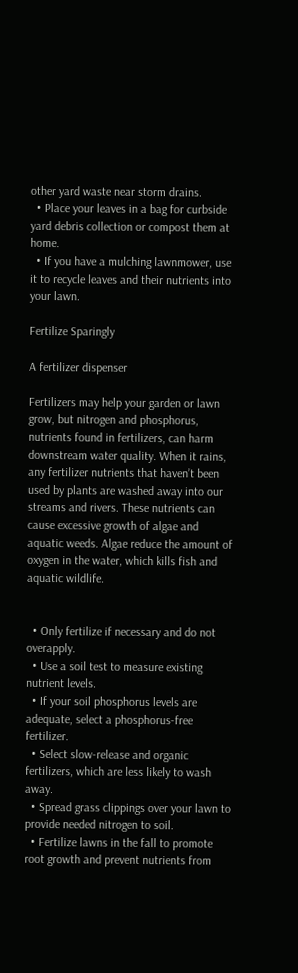other yard waste near storm drains.
  • Place your leaves in a bag for curbside yard debris collection or compost them at home.
  • If you have a mulching lawnmower, use it to recycle leaves and their nutrients into your lawn.

Fertilize Sparingly

A fertilizer dispenser

Fertilizers may help your garden or lawn grow, but nitrogen and phosphorus, nutrients found in fertilizers, can harm downstream water quality. When it rains, any fertilizer nutrients that haven’t been used by plants are washed away into our streams and rivers. These nutrients can cause excessive growth of algae and aquatic weeds. Algae reduce the amount of oxygen in the water, which kills fish and aquatic wildlife.


  • Only fertilize if necessary and do not overapply.
  • Use a soil test to measure existing nutrient levels.
  • If your soil phosphorus levels are adequate, select a phosphorus-free fertilizer.
  • Select slow-release and organic fertilizers, which are less likely to wash away.
  • Spread grass clippings over your lawn to provide needed nitrogen to soil.
  • Fertilize lawns in the fall to promote root growth and prevent nutrients from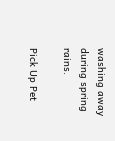washing away during spring rains.

Pick Up Pet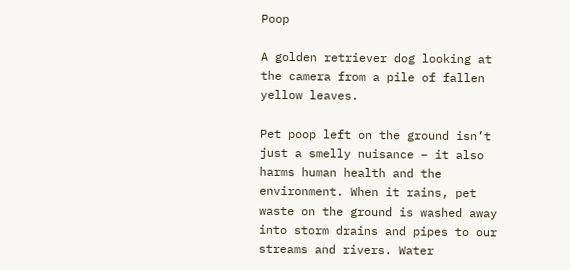Poop

A golden retriever dog looking at the camera from a pile of fallen yellow leaves.

Pet poop left on the ground isn’t just a smelly nuisance – it also harms human health and the environment. When it rains, pet waste on the ground is washed away into storm drains and pipes to our streams and rivers. Water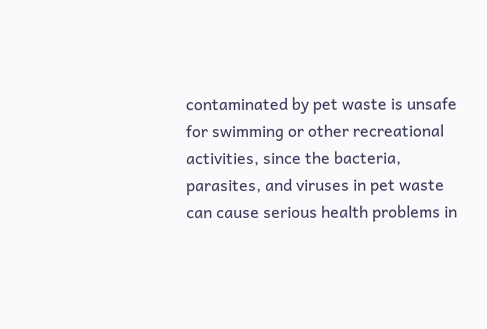contaminated by pet waste is unsafe for swimming or other recreational activities, since the bacteria, parasites, and viruses in pet waste can cause serious health problems in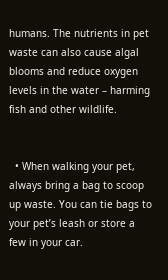humans. The nutrients in pet waste can also cause algal blooms and reduce oxygen levels in the water – harming fish and other wildlife.


  • When walking your pet, always bring a bag to scoop up waste. You can tie bags to your pet’s leash or store a few in your car.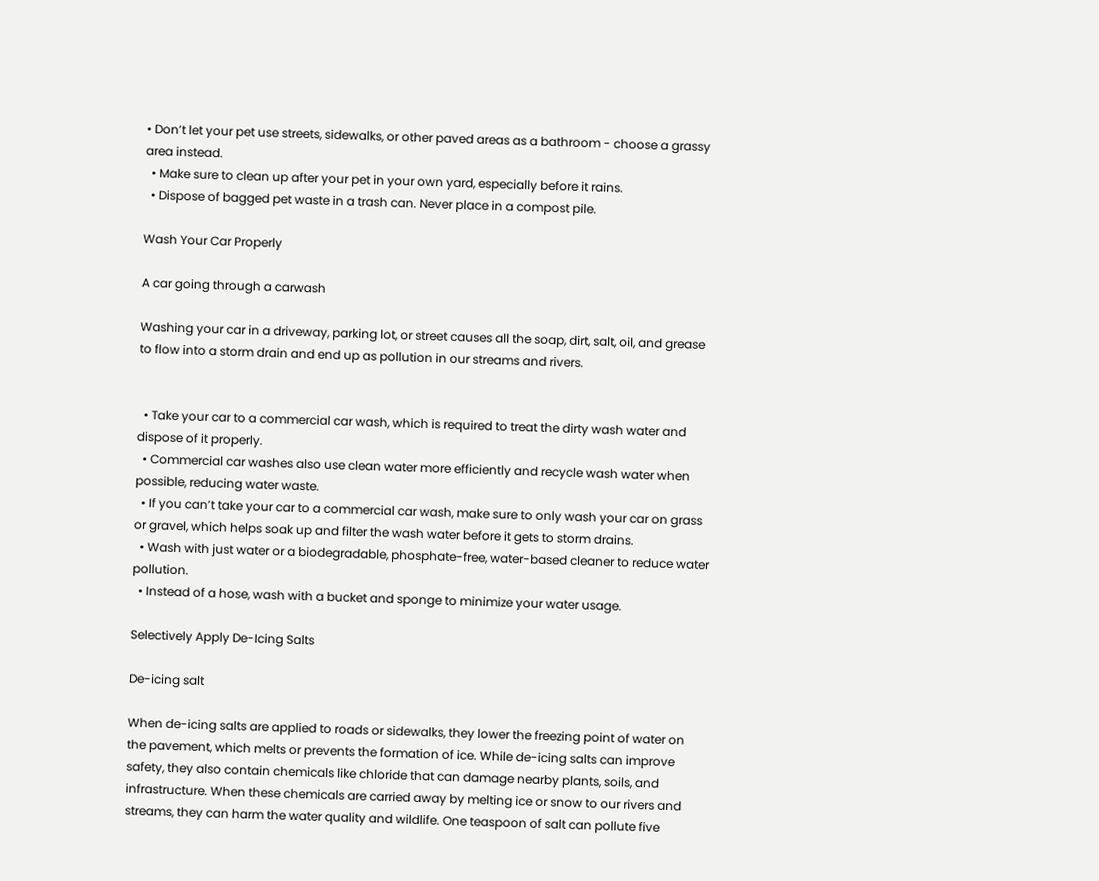• Don’t let your pet use streets, sidewalks, or other paved areas as a bathroom - choose a grassy area instead.
  • Make sure to clean up after your pet in your own yard, especially before it rains.
  • Dispose of bagged pet waste in a trash can. Never place in a compost pile.

Wash Your Car Properly

A car going through a carwash

Washing your car in a driveway, parking lot, or street causes all the soap, dirt, salt, oil, and grease to flow into a storm drain and end up as pollution in our streams and rivers.


  • Take your car to a commercial car wash, which is required to treat the dirty wash water and dispose of it properly.
  • Commercial car washes also use clean water more efficiently and recycle wash water when possible, reducing water waste.
  • If you can’t take your car to a commercial car wash, make sure to only wash your car on grass or gravel, which helps soak up and filter the wash water before it gets to storm drains.
  • Wash with just water or a biodegradable, phosphate-free, water-based cleaner to reduce water pollution.
  • Instead of a hose, wash with a bucket and sponge to minimize your water usage.

Selectively Apply De-Icing Salts

De-icing salt

When de-icing salts are applied to roads or sidewalks, they lower the freezing point of water on the pavement, which melts or prevents the formation of ice. While de-icing salts can improve safety, they also contain chemicals like chloride that can damage nearby plants, soils, and infrastructure. When these chemicals are carried away by melting ice or snow to our rivers and streams, they can harm the water quality and wildlife. One teaspoon of salt can pollute five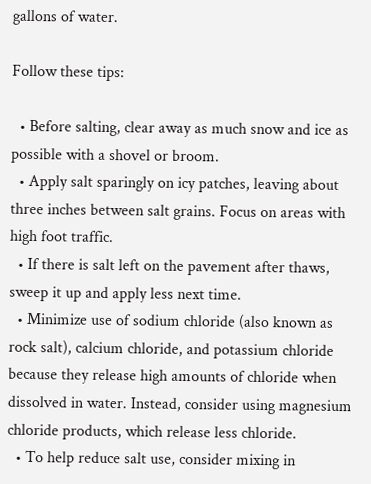gallons of water.

Follow these tips:

  • Before salting, clear away as much snow and ice as possible with a shovel or broom.
  • Apply salt sparingly on icy patches, leaving about three inches between salt grains. Focus on areas with high foot traffic.
  • If there is salt left on the pavement after thaws, sweep it up and apply less next time.
  • Minimize use of sodium chloride (also known as rock salt), calcium chloride, and potassium chloride because they release high amounts of chloride when dissolved in water. Instead, consider using magnesium chloride products, which release less chloride.
  • To help reduce salt use, consider mixing in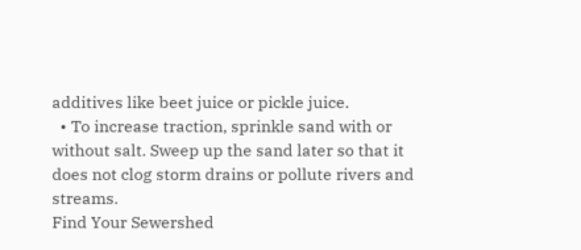additives like beet juice or pickle juice.
  • To increase traction, sprinkle sand with or without salt. Sweep up the sand later so that it does not clog storm drains or pollute rivers and streams.
Find Your Sewershed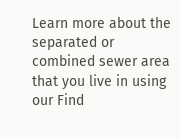Learn more about the separated or combined sewer area that you live in using our Find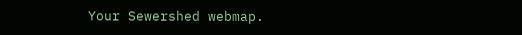Your Sewershed webmap.